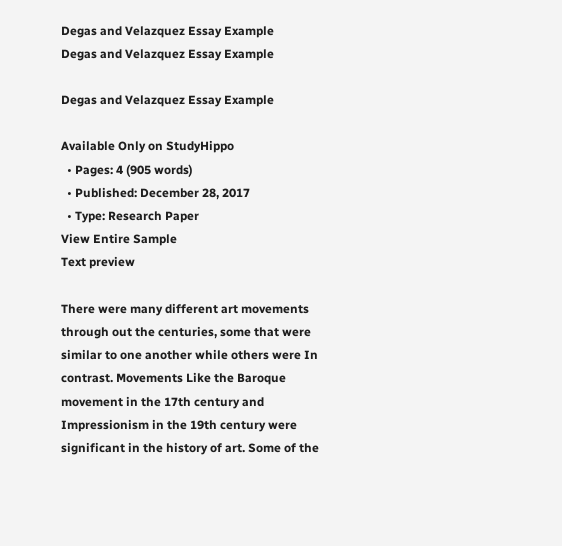Degas and Velazquez Essay Example
Degas and Velazquez Essay Example

Degas and Velazquez Essay Example

Available Only on StudyHippo
  • Pages: 4 (905 words)
  • Published: December 28, 2017
  • Type: Research Paper
View Entire Sample
Text preview

There were many different art movements through out the centuries, some that were similar to one another while others were In contrast. Movements Like the Baroque movement in the 17th century and Impressionism in the 19th century were significant in the history of art. Some of the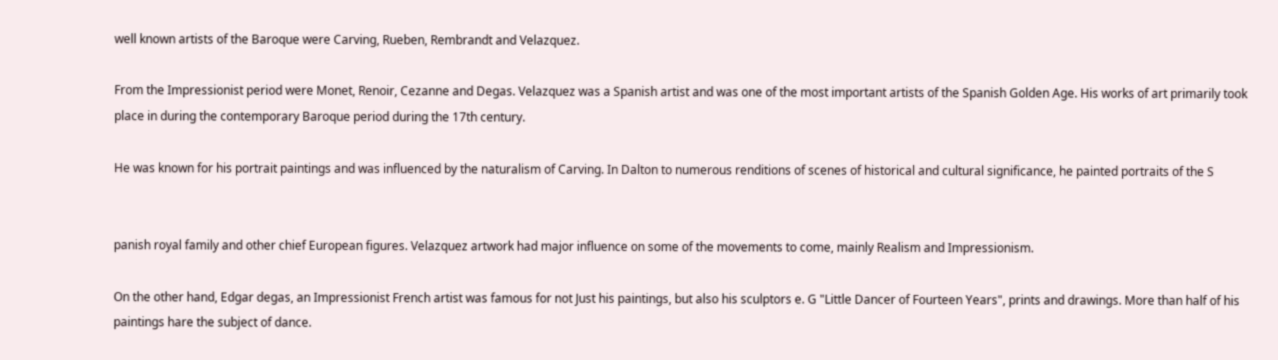well known artists of the Baroque were Carving, Rueben, Rembrandt and Velazquez.

From the Impressionist period were Monet, Renoir, Cezanne and Degas. Velazquez was a Spanish artist and was one of the most important artists of the Spanish Golden Age. His works of art primarily took place in during the contemporary Baroque period during the 17th century.

He was known for his portrait paintings and was influenced by the naturalism of Carving. In Dalton to numerous renditions of scenes of historical and cultural significance, he painted portraits of the S


panish royal family and other chief European figures. Velazquez artwork had major influence on some of the movements to come, mainly Realism and Impressionism.

On the other hand, Edgar degas, an Impressionist French artist was famous for not Just his paintings, but also his sculptors e. G "Little Dancer of Fourteen Years", prints and drawings. More than half of his paintings hare the subject of dance.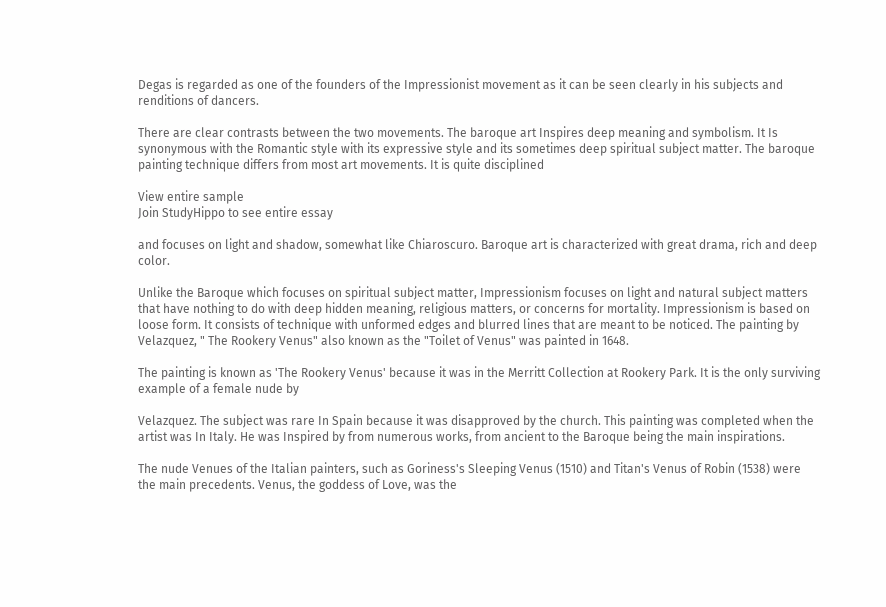Degas is regarded as one of the founders of the Impressionist movement as it can be seen clearly in his subjects and renditions of dancers.

There are clear contrasts between the two movements. The baroque art Inspires deep meaning and symbolism. It Is synonymous with the Romantic style with its expressive style and its sometimes deep spiritual subject matter. The baroque painting technique differs from most art movements. It is quite disciplined

View entire sample
Join StudyHippo to see entire essay

and focuses on light and shadow, somewhat like Chiaroscuro. Baroque art is characterized with great drama, rich and deep color.

Unlike the Baroque which focuses on spiritual subject matter, Impressionism focuses on light and natural subject matters that have nothing to do with deep hidden meaning, religious matters, or concerns for mortality. Impressionism is based on loose form. It consists of technique with unformed edges and blurred lines that are meant to be noticed. The painting by Velazquez, " The Rookery Venus" also known as the "Toilet of Venus" was painted in 1648.

The painting is known as 'The Rookery Venus' because it was in the Merritt Collection at Rookery Park. It is the only surviving example of a female nude by

Velazquez. The subject was rare In Spain because it was disapproved by the church. This painting was completed when the artist was In Italy. He was Inspired by from numerous works, from ancient to the Baroque being the main inspirations.

The nude Venues of the Italian painters, such as Goriness's Sleeping Venus (1510) and Titan's Venus of Robin (1538) were the main precedents. Venus, the goddess of Love, was the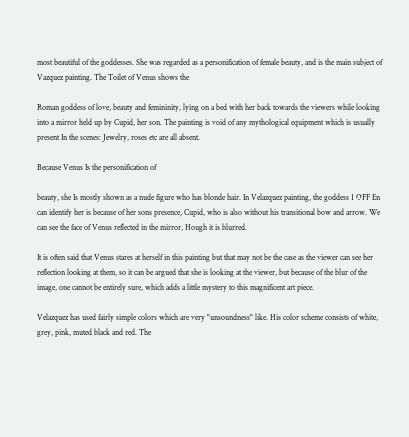most beautiful of the goddesses. She was regarded as a personification of female beauty, and is the main subject of Vazquez painting. The Toilet of Venus shows the

Roman goddess of love, beauty and femininity, lying on a bed with her back towards the viewers while looking into a mirror held up by Cupid, her son. The painting is void of any mythological equipment which is usually present In the scenes: Jewelry, roses etc are all absent.

Because Venus Is the personification of

beauty, she Is mostly shown as a nude figure who has blonde hair. In Velazquez painting, the goddess 1 OFF En can identify her is because of her sons presence, Cupid, who is also without his transitional bow and arrow. We can see the face of Venus reflected in the mirror, Hough it is blurred.

It is often said that Venus stares at herself in this painting but that may not be the case as the viewer can see her reflection looking at them, so it can be argued that she is looking at the viewer, but because of the blur of the image, one cannot be entirely sure, which adds a little mystery to this magnificent art piece.

Velazquez has used fairly simple colors which are very "unsoundness" like. His color scheme consists of white, grey, pink, muted black and red. The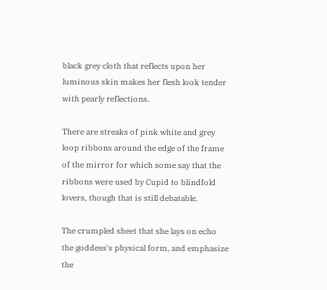black grey cloth that reflects upon her luminous skin makes her flesh look tender with pearly reflections.

There are streaks of pink white and grey loop ribbons around the edge of the frame of the mirror for which some say that the ribbons were used by Cupid to blindfold lovers, though that is still debatable.

The crumpled sheet that she lays on echo the goddess's physical form, and emphasize the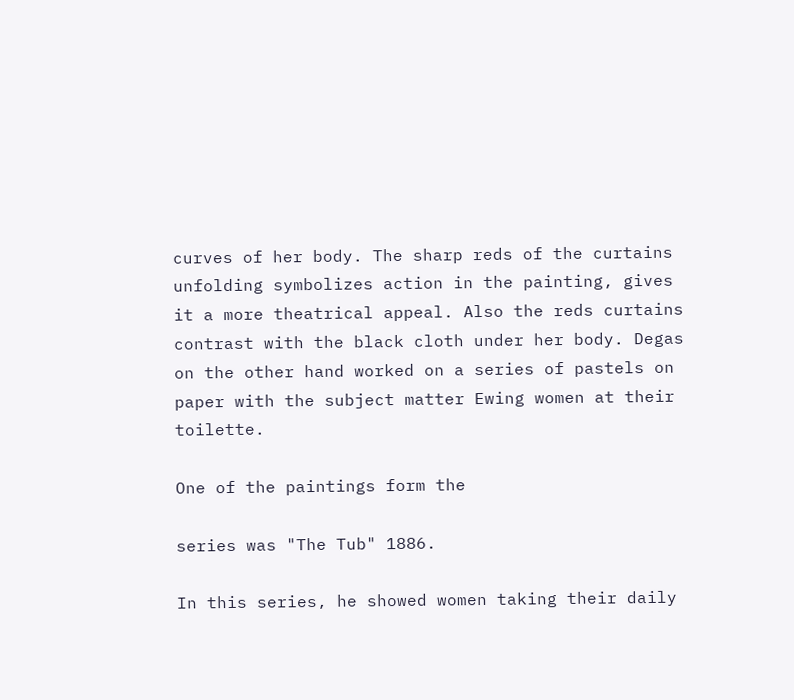curves of her body. The sharp reds of the curtains unfolding symbolizes action in the painting, gives it a more theatrical appeal. Also the reds curtains contrast with the black cloth under her body. Degas on the other hand worked on a series of pastels on paper with the subject matter Ewing women at their toilette.

One of the paintings form the

series was "The Tub" 1886.

In this series, he showed women taking their daily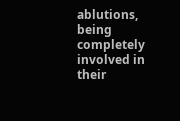ablutions, being completely involved in their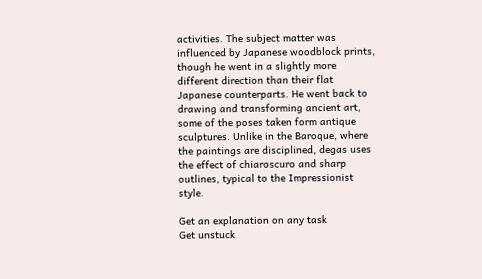activities. The subject matter was influenced by Japanese woodblock prints, though he went in a slightly more different direction than their flat Japanese counterparts. He went back to drawing and transforming ancient art, some of the poses taken form antique sculptures. Unlike in the Baroque, where the paintings are disciplined, degas uses the effect of chiaroscuro and sharp outlines, typical to the Impressionist style.

Get an explanation on any task
Get unstuck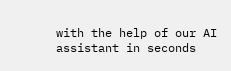with the help of our AI assistant in seconds